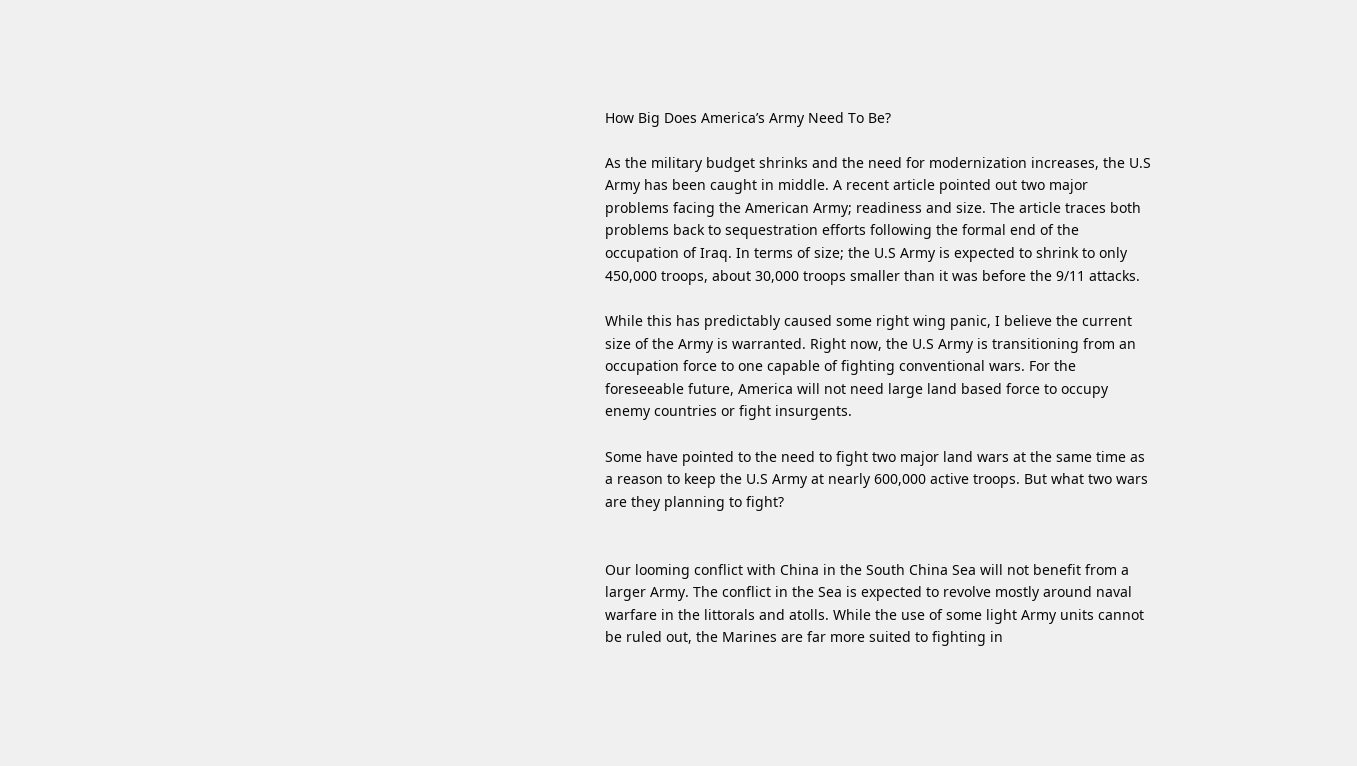How Big Does America’s Army Need To Be?

As the military budget shrinks and the need for modernization increases, the U.S Army has been caught in middle. A recent article pointed out two major problems facing the American Army; readiness and size. The article traces both problems back to sequestration efforts following the formal end of the occupation of Iraq. In terms of size; the U.S Army is expected to shrink to only 450,000 troops, about 30,000 troops smaller than it was before the 9/11 attacks.

While this has predictably caused some right wing panic, I believe the current size of the Army is warranted. Right now, the U.S Army is transitioning from an occupation force to one capable of fighting conventional wars. For the foreseeable future, America will not need large land based force to occupy enemy countries or fight insurgents.

Some have pointed to the need to fight two major land wars at the same time as a reason to keep the U.S Army at nearly 600,000 active troops. But what two wars are they planning to fight?


Our looming conflict with China in the South China Sea will not benefit from a larger Army. The conflict in the Sea is expected to revolve mostly around naval warfare in the littorals and atolls. While the use of some light Army units cannot be ruled out, the Marines are far more suited to fighting in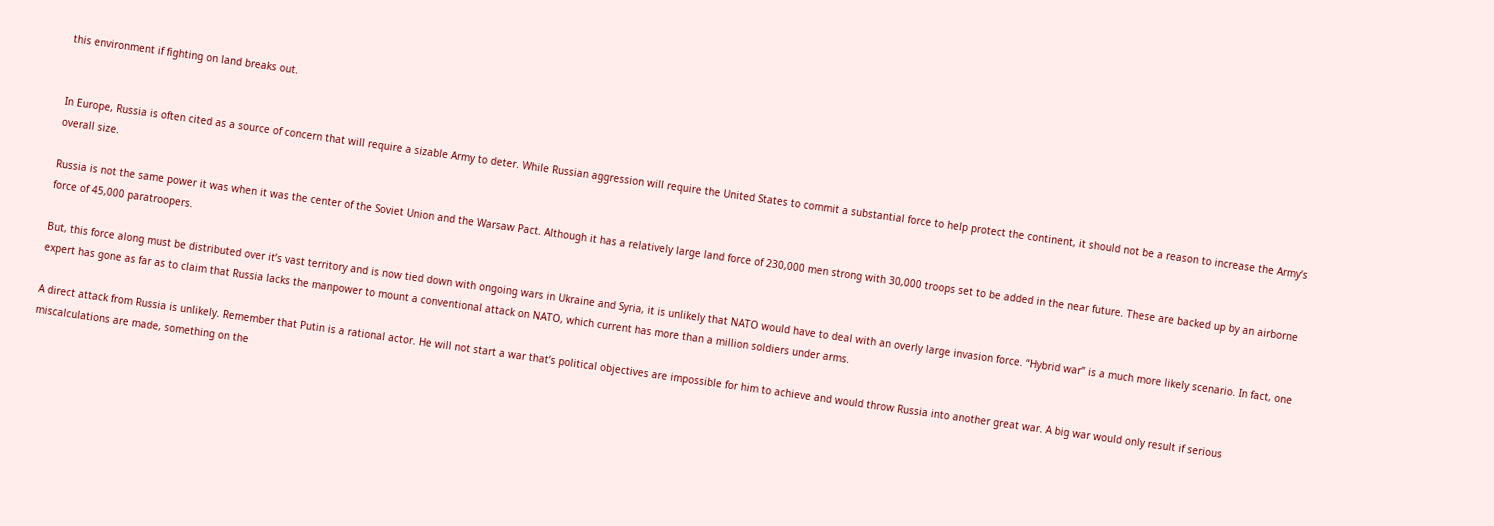this environment if fighting on land breaks out.


In Europe, Russia is often cited as a source of concern that will require a sizable Army to deter. While Russian aggression will require the United States to commit a substantial force to help protect the continent, it should not be a reason to increase the Army’s overall size.

Russia is not the same power it was when it was the center of the Soviet Union and the Warsaw Pact. Although it has a relatively large land force of 230,000 men strong with 30,000 troops set to be added in the near future. These are backed up by an airborne force of 45,000 paratroopers.

But, this force along must be distributed over it’s vast territory and is now tied down with ongoing wars in Ukraine and Syria, it is unlikely that NATO would have to deal with an overly large invasion force. “Hybrid war” is a much more likely scenario. In fact, one expert has gone as far as to claim that Russia lacks the manpower to mount a conventional attack on NATO, which current has more than a million soldiers under arms.

A direct attack from Russia is unlikely. Remember that Putin is a rational actor. He will not start a war that’s political objectives are impossible for him to achieve and would throw Russia into another great war. A big war would only result if serious miscalculations are made, something on the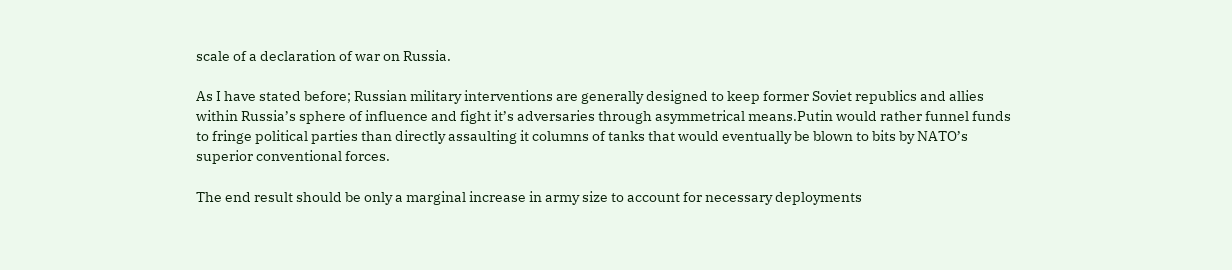scale of a declaration of war on Russia.

As I have stated before; Russian military interventions are generally designed to keep former Soviet republics and allies within Russia’s sphere of influence and fight it’s adversaries through asymmetrical means.Putin would rather funnel funds to fringe political parties than directly assaulting it columns of tanks that would eventually be blown to bits by NATO’s superior conventional forces.

The end result should be only a marginal increase in army size to account for necessary deployments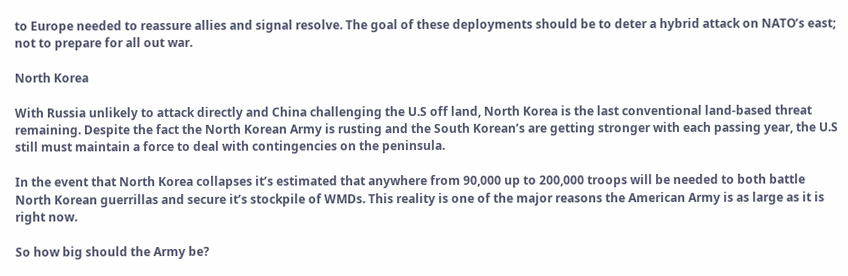to Europe needed to reassure allies and signal resolve. The goal of these deployments should be to deter a hybrid attack on NATO’s east; not to prepare for all out war.

North Korea

With Russia unlikely to attack directly and China challenging the U.S off land, North Korea is the last conventional land-based threat remaining. Despite the fact the North Korean Army is rusting and the South Korean’s are getting stronger with each passing year, the U.S still must maintain a force to deal with contingencies on the peninsula.

In the event that North Korea collapses it’s estimated that anywhere from 90,000 up to 200,000 troops will be needed to both battle North Korean guerrillas and secure it’s stockpile of WMDs. This reality is one of the major reasons the American Army is as large as it is right now.

So how big should the Army be?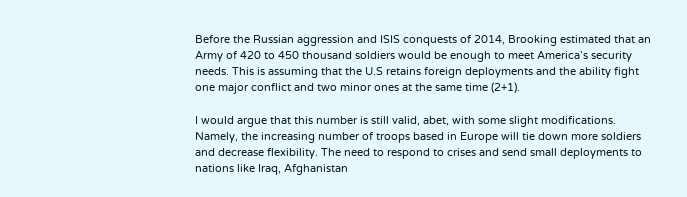Before the Russian aggression and ISIS conquests of 2014, Brooking estimated that an Army of 420 to 450 thousand soldiers would be enough to meet America’s security needs. This is assuming that the U.S retains foreign deployments and the ability fight one major conflict and two minor ones at the same time (2+1).

I would argue that this number is still valid, abet, with some slight modifications. Namely, the increasing number of troops based in Europe will tie down more soldiers and decrease flexibility. The need to respond to crises and send small deployments to nations like Iraq, Afghanistan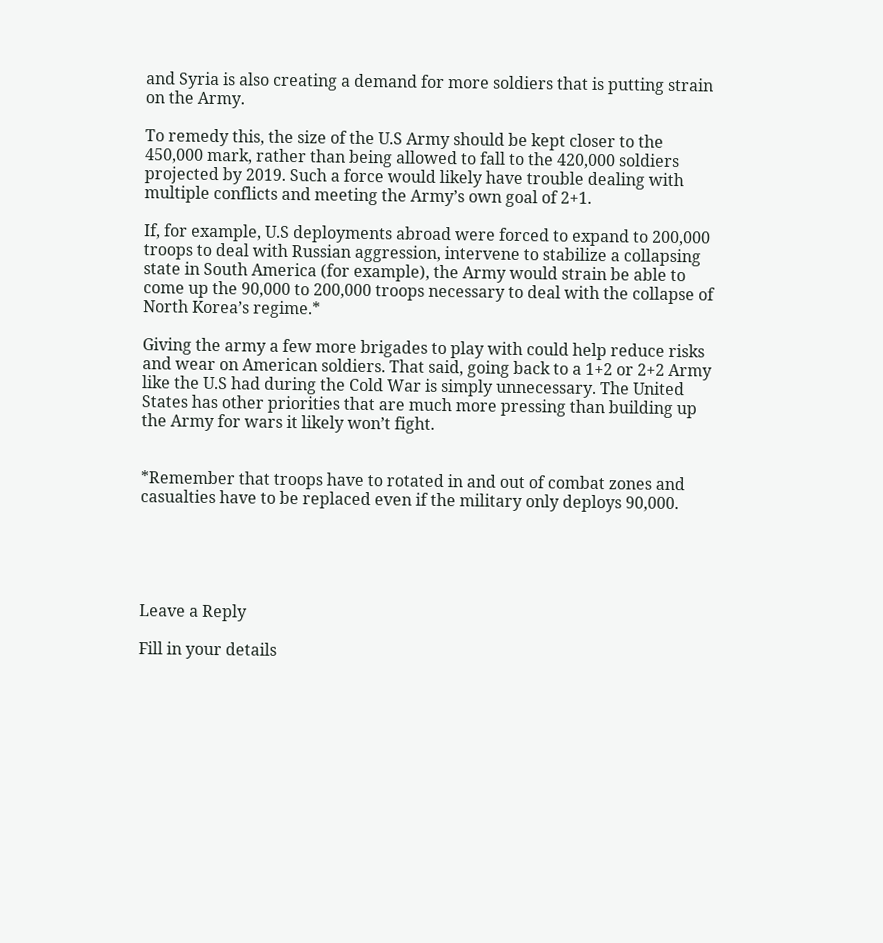and Syria is also creating a demand for more soldiers that is putting strain on the Army.

To remedy this, the size of the U.S Army should be kept closer to the 450,000 mark, rather than being allowed to fall to the 420,000 soldiers projected by 2019. Such a force would likely have trouble dealing with multiple conflicts and meeting the Army’s own goal of 2+1.

If, for example, U.S deployments abroad were forced to expand to 200,000 troops to deal with Russian aggression, intervene to stabilize a collapsing state in South America (for example), the Army would strain be able to come up the 90,000 to 200,000 troops necessary to deal with the collapse of North Korea’s regime.*

Giving the army a few more brigades to play with could help reduce risks and wear on American soldiers. That said, going back to a 1+2 or 2+2 Army like the U.S had during the Cold War is simply unnecessary. The United States has other priorities that are much more pressing than building up the Army for wars it likely won’t fight.


*Remember that troops have to rotated in and out of combat zones and casualties have to be replaced even if the military only deploys 90,000.





Leave a Reply

Fill in your details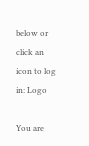below or click an icon to log in: Logo

You are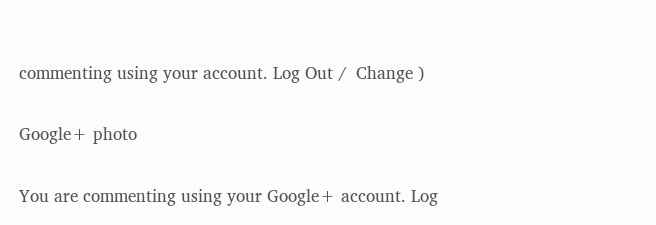commenting using your account. Log Out /  Change )

Google+ photo

You are commenting using your Google+ account. Log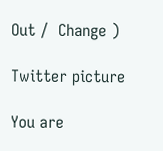Out /  Change )

Twitter picture

You are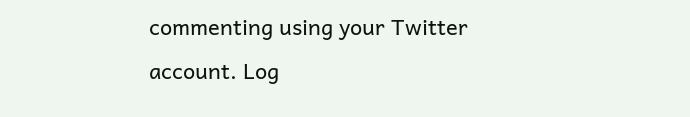commenting using your Twitter account. Log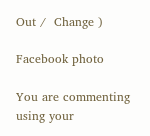Out /  Change )

Facebook photo

You are commenting using your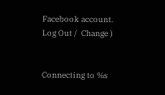Facebook account. Log Out /  Change )


Connecting to %s